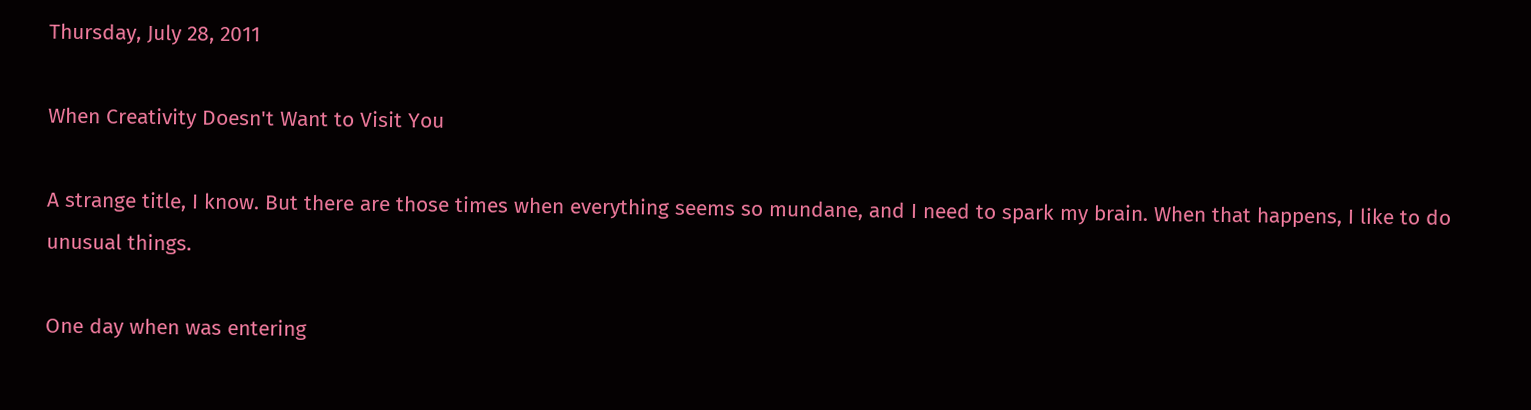Thursday, July 28, 2011

When Creativity Doesn't Want to Visit You

A strange title, I know. But there are those times when everything seems so mundane, and I need to spark my brain. When that happens, I like to do unusual things.

One day when was entering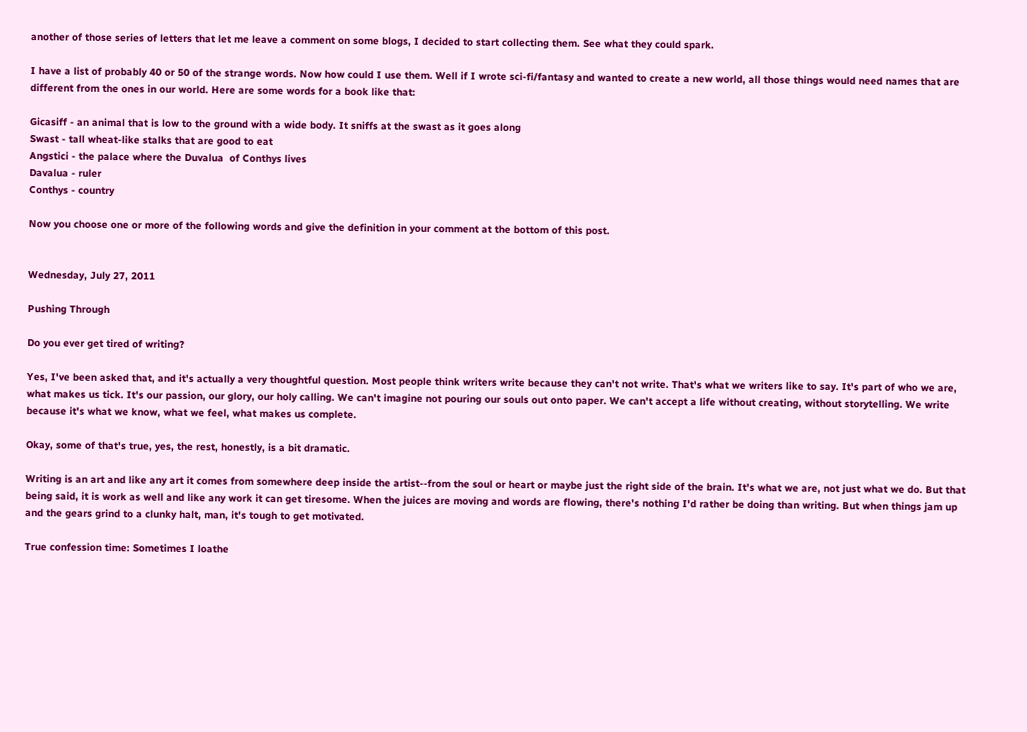another of those series of letters that let me leave a comment on some blogs, I decided to start collecting them. See what they could spark.

I have a list of probably 40 or 50 of the strange words. Now how could I use them. Well if I wrote sci-fi/fantasy and wanted to create a new world, all those things would need names that are different from the ones in our world. Here are some words for a book like that:

Gicasiff - an animal that is low to the ground with a wide body. It sniffs at the swast as it goes along
Swast - tall wheat-like stalks that are good to eat
Angstici - the palace where the Duvalua  of Conthys lives
Davalua - ruler
Conthys - country

Now you choose one or more of the following words and give the definition in your comment at the bottom of this post.


Wednesday, July 27, 2011

Pushing Through

Do you ever get tired of writing?

Yes, I've been asked that, and it's actually a very thoughtful question. Most people think writers write because they can't not write. That's what we writers like to say. It's part of who we are, what makes us tick. It's our passion, our glory, our holy calling. We can't imagine not pouring our souls out onto paper. We can't accept a life without creating, without storytelling. We write because it's what we know, what we feel, what makes us complete.

Okay, some of that's true, yes, the rest, honestly, is a bit dramatic.

Writing is an art and like any art it comes from somewhere deep inside the artist--from the soul or heart or maybe just the right side of the brain. It's what we are, not just what we do. But that being said, it is work as well and like any work it can get tiresome. When the juices are moving and words are flowing, there's nothing I'd rather be doing than writing. But when things jam up and the gears grind to a clunky halt, man, it's tough to get motivated.

True confession time: Sometimes I loathe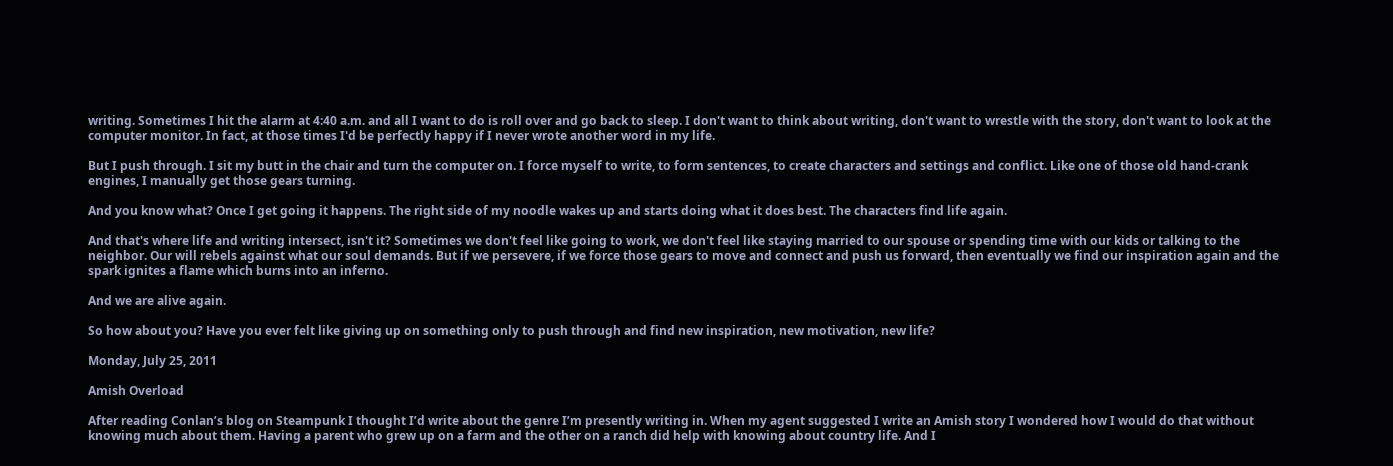writing. Sometimes I hit the alarm at 4:40 a.m. and all I want to do is roll over and go back to sleep. I don't want to think about writing, don't want to wrestle with the story, don't want to look at the computer monitor. In fact, at those times I'd be perfectly happy if I never wrote another word in my life.

But I push through. I sit my butt in the chair and turn the computer on. I force myself to write, to form sentences, to create characters and settings and conflict. Like one of those old hand-crank engines, I manually get those gears turning.

And you know what? Once I get going it happens. The right side of my noodle wakes up and starts doing what it does best. The characters find life again.

And that's where life and writing intersect, isn't it? Sometimes we don't feel like going to work, we don't feel like staying married to our spouse or spending time with our kids or talking to the neighbor. Our will rebels against what our soul demands. But if we persevere, if we force those gears to move and connect and push us forward, then eventually we find our inspiration again and the spark ignites a flame which burns into an inferno.

And we are alive again.

So how about you? Have you ever felt like giving up on something only to push through and find new inspiration, new motivation, new life?

Monday, July 25, 2011

Amish Overload

After reading Conlan’s blog on Steampunk I thought I’d write about the genre I’m presently writing in. When my agent suggested I write an Amish story I wondered how I would do that without knowing much about them. Having a parent who grew up on a farm and the other on a ranch did help with knowing about country life. And I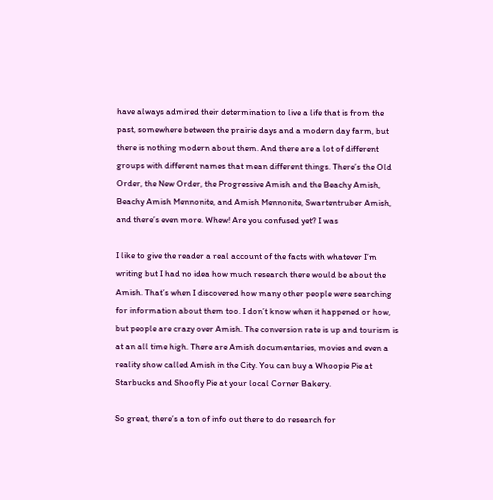have always admired their determination to live a life that is from the past, somewhere between the prairie days and a modern day farm, but there is nothing modern about them. And there are a lot of different groups with different names that mean different things. There’s the Old Order, the New Order, the Progressive Amish and the Beachy Amish, Beachy Amish Mennonite, and Amish Mennonite, Swartentruber Amish, and there’s even more. Whew! Are you confused yet? I was

I like to give the reader a real account of the facts with whatever I’m writing but I had no idea how much research there would be about the Amish. That’s when I discovered how many other people were searching for information about them too. I don’t know when it happened or how, but people are crazy over Amish. The conversion rate is up and tourism is at an all time high. There are Amish documentaries, movies and even a reality show called Amish in the City. You can buy a Whoopie Pie at Starbucks and Shoofly Pie at your local Corner Bakery.

So great, there’s a ton of info out there to do research for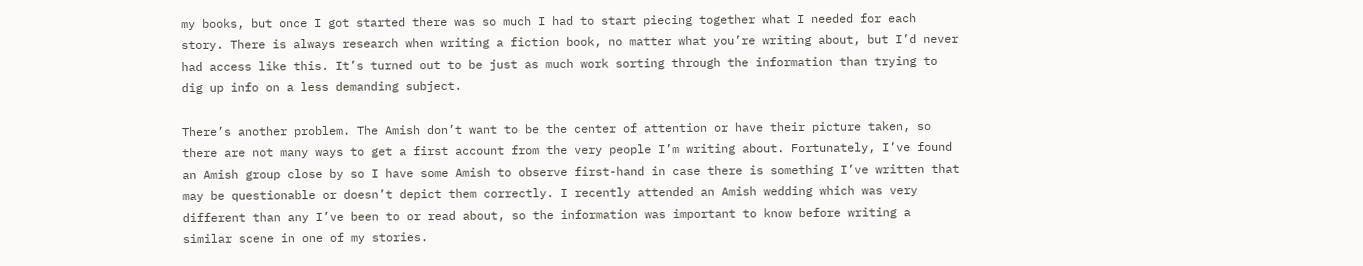my books, but once I got started there was so much I had to start piecing together what I needed for each story. There is always research when writing a fiction book, no matter what you’re writing about, but I’d never had access like this. It’s turned out to be just as much work sorting through the information than trying to dig up info on a less demanding subject.

There’s another problem. The Amish don’t want to be the center of attention or have their picture taken, so there are not many ways to get a first account from the very people I’m writing about. Fortunately, I’ve found an Amish group close by so I have some Amish to observe first-hand in case there is something I’ve written that may be questionable or doesn’t depict them correctly. I recently attended an Amish wedding which was very different than any I’ve been to or read about, so the information was important to know before writing a similar scene in one of my stories.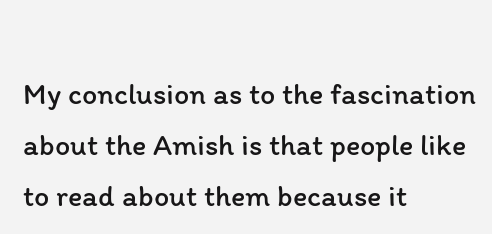My conclusion as to the fascination about the Amish is that people like to read about them because it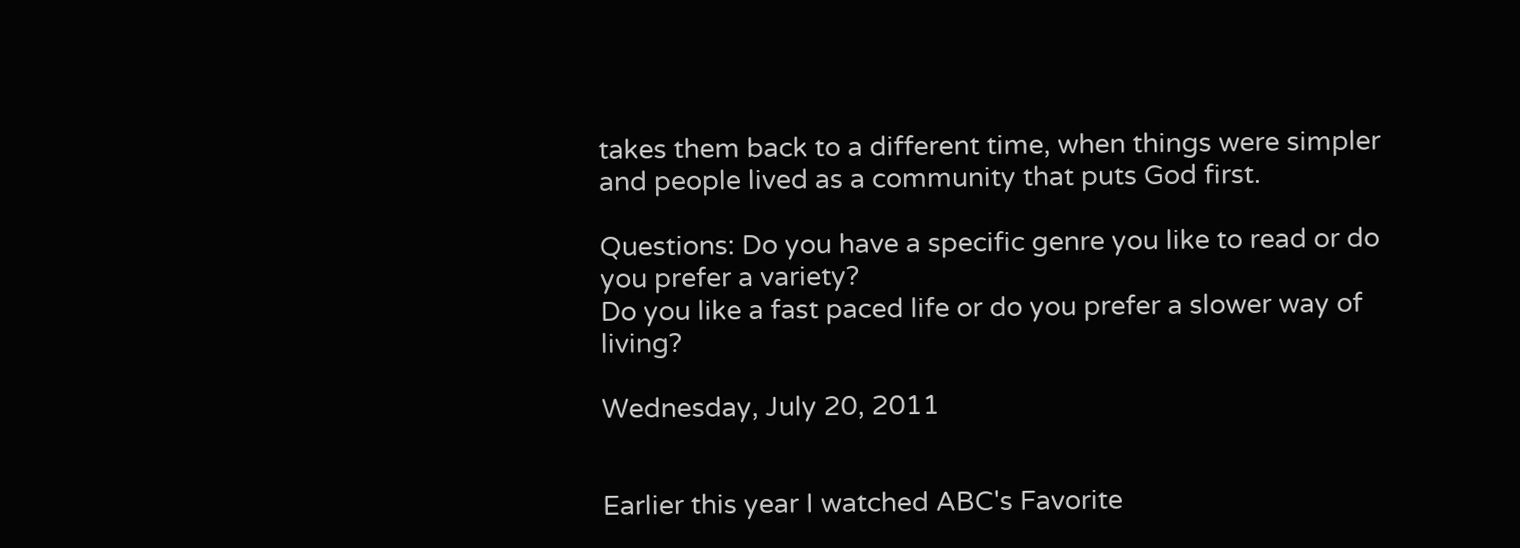takes them back to a different time, when things were simpler and people lived as a community that puts God first.

Questions: Do you have a specific genre you like to read or do you prefer a variety?
Do you like a fast paced life or do you prefer a slower way of living?

Wednesday, July 20, 2011


Earlier this year I watched ABC's Favorite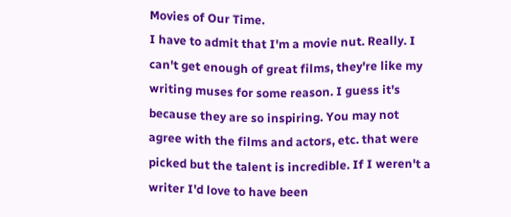Movies of Our Time.
I have to admit that I'm a movie nut. Really. I can't get enough of great films, they're like my writing muses for some reason. I guess it's because they are so inspiring. You may not agree with the films and actors, etc. that were picked but the talent is incredible. If I weren't a writer I'd love to have been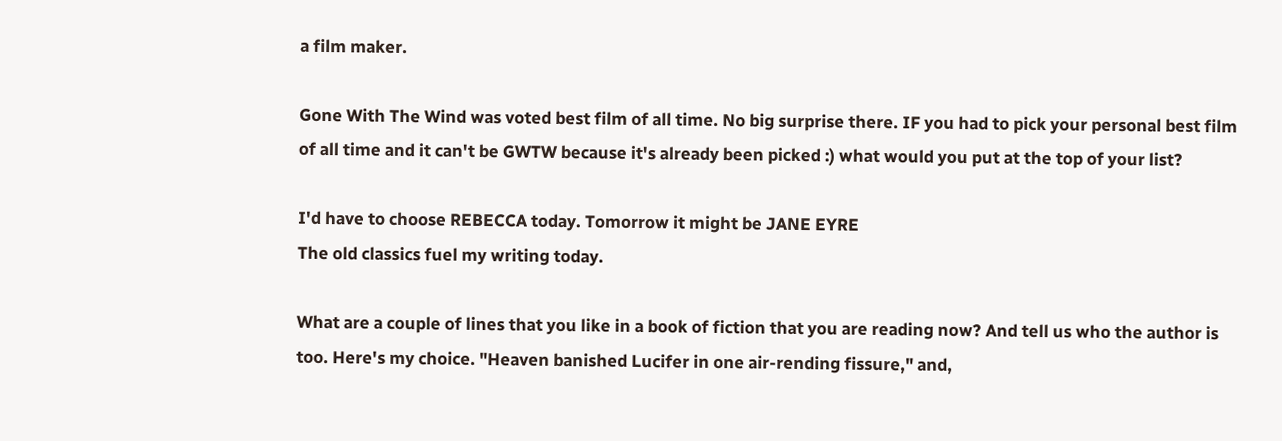a film maker.

Gone With The Wind was voted best film of all time. No big surprise there. IF you had to pick your personal best film of all time and it can't be GWTW because it's already been picked :) what would you put at the top of your list?

I'd have to choose REBECCA today. Tomorrow it might be JANE EYRE
The old classics fuel my writing today.

What are a couple of lines that you like in a book of fiction that you are reading now? And tell us who the author is too. Here's my choice. "Heaven banished Lucifer in one air-rending fissure," and,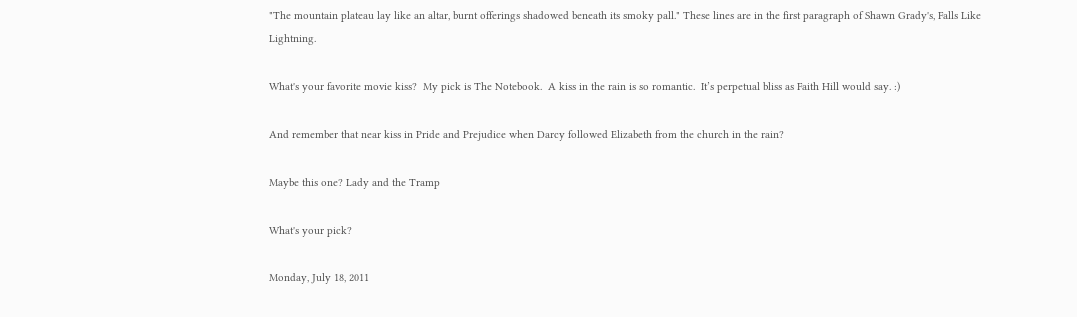"The mountain plateau lay like an altar, burnt offerings shadowed beneath its smoky pall." These lines are in the first paragraph of Shawn Grady's, Falls Like Lightning.

What's your favorite movie kiss?  My pick is The Notebook.  A kiss in the rain is so romantic.  It’s perpetual bliss as Faith Hill would say. :)

And remember that near kiss in Pride and Prejudice when Darcy followed Elizabeth from the church in the rain?

Maybe this one? Lady and the Tramp

What's your pick?

Monday, July 18, 2011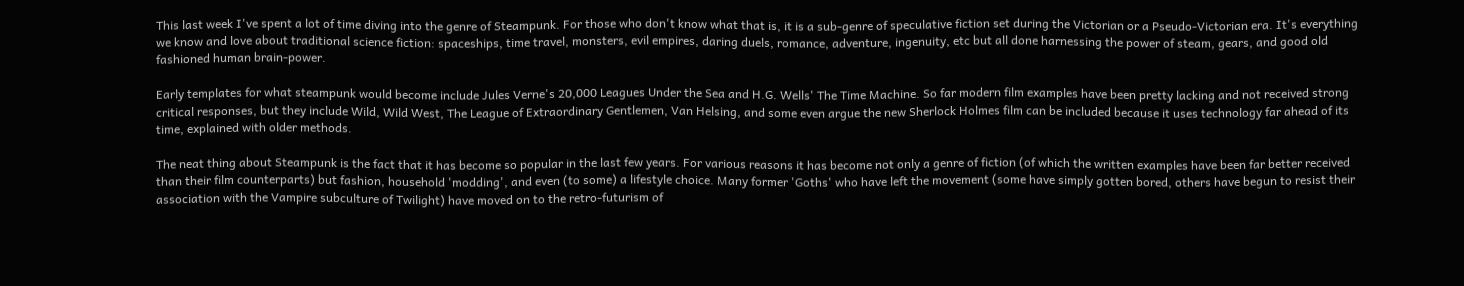This last week I've spent a lot of time diving into the genre of Steampunk. For those who don't know what that is, it is a sub-genre of speculative fiction set during the Victorian or a Pseudo-Victorian era. It's everything we know and love about traditional science fiction: spaceships, time travel, monsters, evil empires, daring duels, romance, adventure, ingenuity, etc but all done harnessing the power of steam, gears, and good old fashioned human brain-power.

Early templates for what steampunk would become include Jules Verne's 20,000 Leagues Under the Sea and H.G. Wells' The Time Machine. So far modern film examples have been pretty lacking and not received strong critical responses, but they include Wild, Wild West, The League of Extraordinary Gentlemen, Van Helsing, and some even argue the new Sherlock Holmes film can be included because it uses technology far ahead of its time, explained with older methods.

The neat thing about Steampunk is the fact that it has become so popular in the last few years. For various reasons it has become not only a genre of fiction (of which the written examples have been far better received than their film counterparts) but fashion, household 'modding', and even (to some) a lifestyle choice. Many former 'Goths' who have left the movement (some have simply gotten bored, others have begun to resist their association with the Vampire subculture of Twilight) have moved on to the retro-futurism of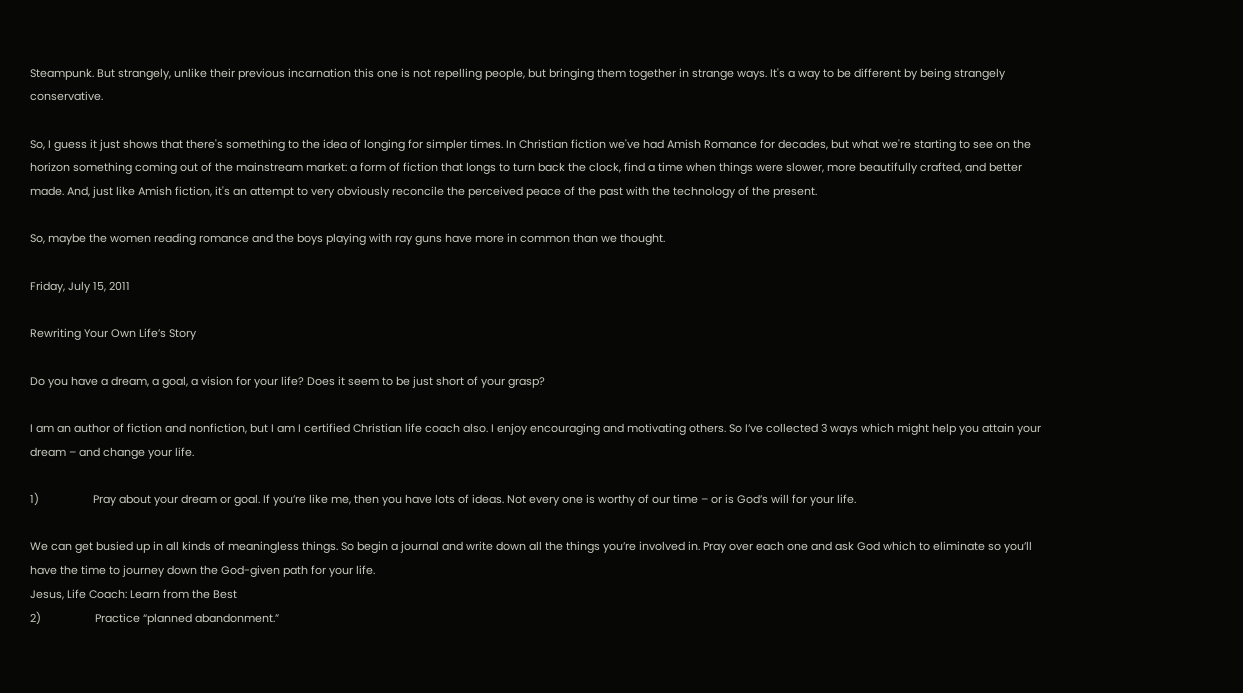Steampunk. But strangely, unlike their previous incarnation this one is not repelling people, but bringing them together in strange ways. It's a way to be different by being strangely conservative.

So, I guess it just shows that there's something to the idea of longing for simpler times. In Christian fiction we've had Amish Romance for decades, but what we're starting to see on the horizon something coming out of the mainstream market: a form of fiction that longs to turn back the clock, find a time when things were slower, more beautifully crafted, and better made. And, just like Amish fiction, it's an attempt to very obviously reconcile the perceived peace of the past with the technology of the present.

So, maybe the women reading romance and the boys playing with ray guns have more in common than we thought.

Friday, July 15, 2011

Rewriting Your Own Life’s Story

Do you have a dream, a goal, a vision for your life? Does it seem to be just short of your grasp?

I am an author of fiction and nonfiction, but I am I certified Christian life coach also. I enjoy encouraging and motivating others. So I’ve collected 3 ways which might help you attain your dream – and change your life.

1)                  Pray about your dream or goal. If you’re like me, then you have lots of ideas. Not every one is worthy of our time – or is God’s will for your life.

We can get busied up in all kinds of meaningless things. So begin a journal and write down all the things you’re involved in. Pray over each one and ask God which to eliminate so you’ll have the time to journey down the God-given path for your life.
Jesus, Life Coach: Learn from the Best
2)                  Practice “planned abandonment.”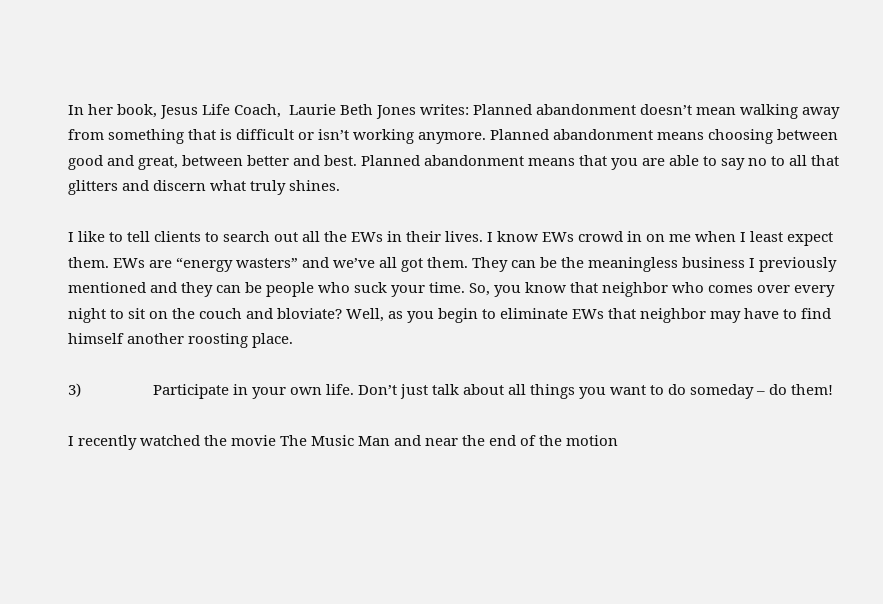In her book, Jesus Life Coach,  Laurie Beth Jones writes: Planned abandonment doesn’t mean walking away from something that is difficult or isn’t working anymore. Planned abandonment means choosing between good and great, between better and best. Planned abandonment means that you are able to say no to all that glitters and discern what truly shines.

I like to tell clients to search out all the EWs in their lives. I know EWs crowd in on me when I least expect them. EWs are “energy wasters” and we’ve all got them. They can be the meaningless business I previously mentioned and they can be people who suck your time. So, you know that neighbor who comes over every night to sit on the couch and bloviate? Well, as you begin to eliminate EWs that neighbor may have to find himself another roosting place.

3)                  Participate in your own life. Don’t just talk about all things you want to do someday – do them!

I recently watched the movie The Music Man and near the end of the motion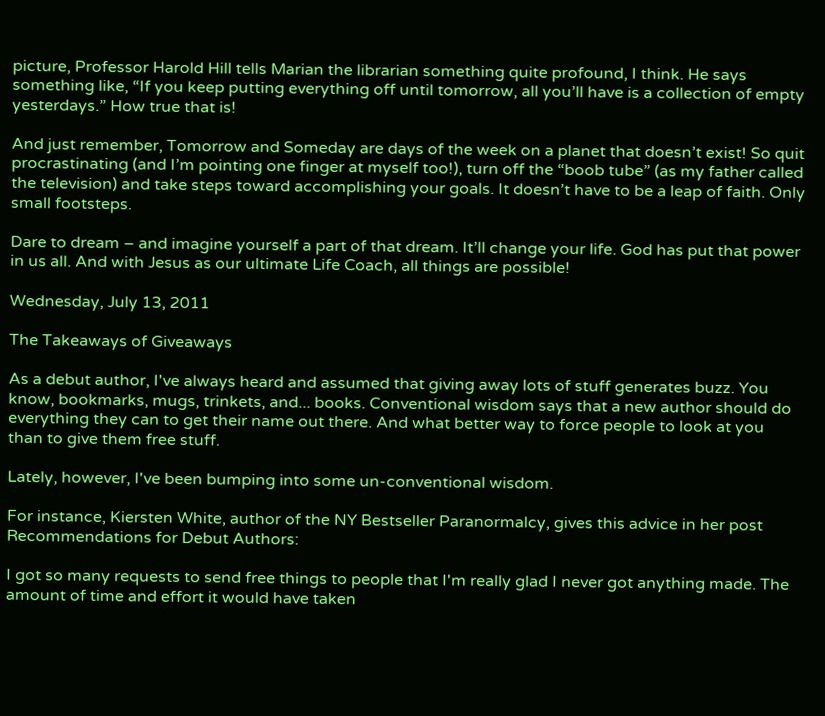picture, Professor Harold Hill tells Marian the librarian something quite profound, I think. He says something like, “If you keep putting everything off until tomorrow, all you’ll have is a collection of empty yesterdays.” How true that is!

And just remember, Tomorrow and Someday are days of the week on a planet that doesn’t exist! So quit procrastinating (and I’m pointing one finger at myself too!), turn off the “boob tube” (as my father called the television) and take steps toward accomplishing your goals. It doesn’t have to be a leap of faith. Only small footsteps.

Dare to dream – and imagine yourself a part of that dream. It’ll change your life. God has put that power in us all. And with Jesus as our ultimate Life Coach, all things are possible!

Wednesday, July 13, 2011

The Takeaways of Giveaways

As a debut author, I've always heard and assumed that giving away lots of stuff generates buzz. You know, bookmarks, mugs, trinkets, and... books. Conventional wisdom says that a new author should do everything they can to get their name out there. And what better way to force people to look at you than to give them free stuff.

Lately, however, I've been bumping into some un-conventional wisdom.

For instance, Kiersten White, author of the NY Bestseller Paranormalcy, gives this advice in her post Recommendations for Debut Authors:

I got so many requests to send free things to people that I'm really glad I never got anything made. The amount of time and effort it would have taken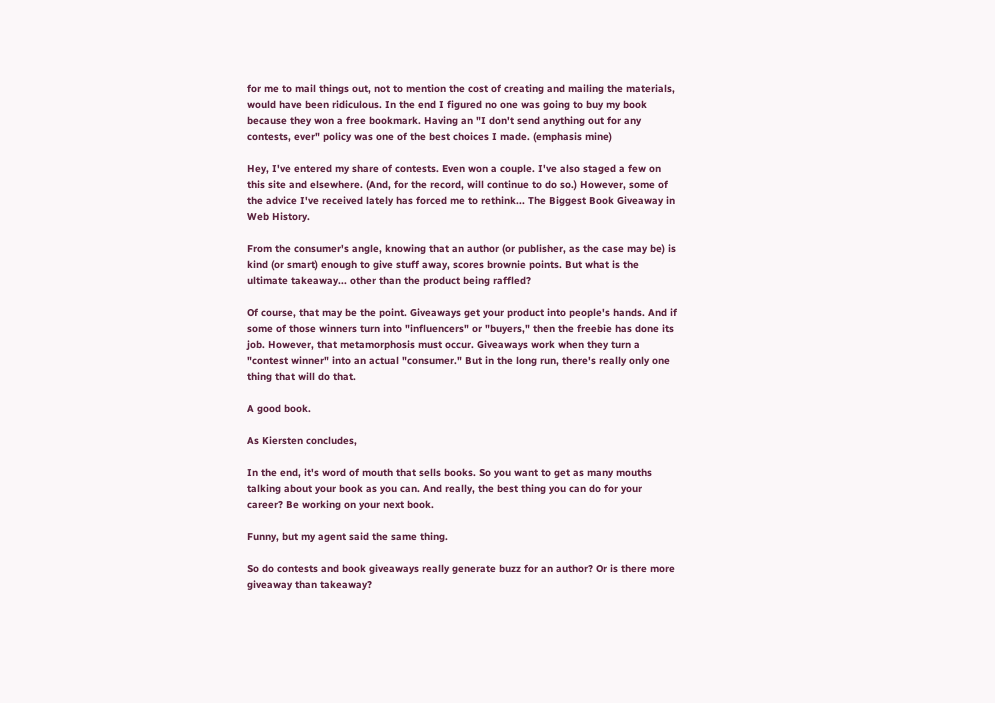for me to mail things out, not to mention the cost of creating and mailing the materials, would have been ridiculous. In the end I figured no one was going to buy my book because they won a free bookmark. Having an "I don't send anything out for any contests, ever" policy was one of the best choices I made. (emphasis mine)

Hey, I've entered my share of contests. Even won a couple. I've also staged a few on this site and elsewhere. (And, for the record, will continue to do so.) However, some of the advice I've received lately has forced me to rethink... The Biggest Book Giveaway in Web History.

From the consumer's angle, knowing that an author (or publisher, as the case may be) is kind (or smart) enough to give stuff away, scores brownie points. But what is the ultimate takeaway... other than the product being raffled?

Of course, that may be the point. Giveaways get your product into people's hands. And if some of those winners turn into "influencers" or "buyers," then the freebie has done its job. However, that metamorphosis must occur. Giveaways work when they turn a "contest winner" into an actual "consumer." But in the long run, there's really only one thing that will do that.

A good book.

As Kiersten concludes,

In the end, it's word of mouth that sells books. So you want to get as many mouths talking about your book as you can. And really, the best thing you can do for your career? Be working on your next book.

Funny, but my agent said the same thing.

So do contests and book giveaways really generate buzz for an author? Or is there more giveaway than takeaway?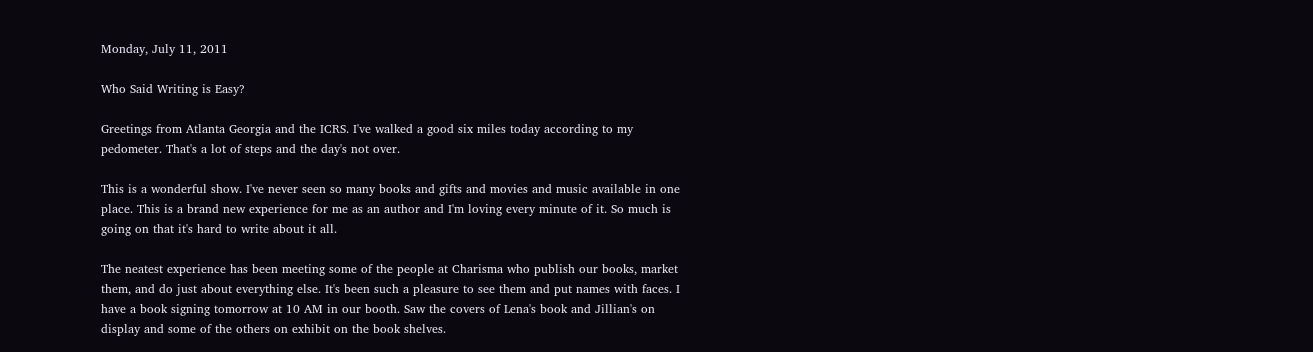Monday, July 11, 2011

Who Said Writing is Easy?

Greetings from Atlanta Georgia and the ICRS. I've walked a good six miles today according to my pedometer. That's a lot of steps and the day's not over.

This is a wonderful show. I've never seen so many books and gifts and movies and music available in one place. This is a brand new experience for me as an author and I'm loving every minute of it. So much is going on that it's hard to write about it all.

The neatest experience has been meeting some of the people at Charisma who publish our books, market them, and do just about everything else. It's been such a pleasure to see them and put names with faces. I have a book signing tomorrow at 10 AM in our booth. Saw the covers of Lena's book and Jillian's on display and some of the others on exhibit on the book shelves.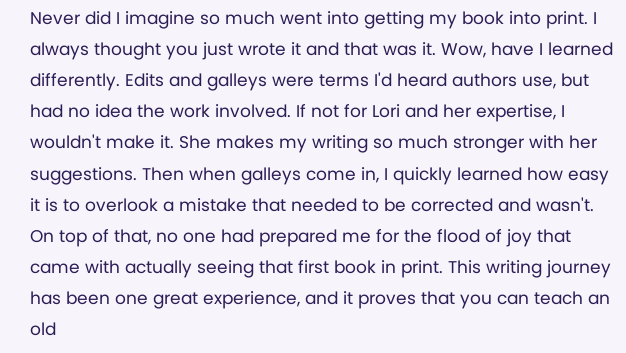Never did I imagine so much went into getting my book into print. I always thought you just wrote it and that was it. Wow, have I learned differently. Edits and galleys were terms I'd heard authors use, but had no idea the work involved. If not for Lori and her expertise, I wouldn't make it. She makes my writing so much stronger with her suggestions. Then when galleys come in, I quickly learned how easy it is to overlook a mistake that needed to be corrected and wasn't.
On top of that, no one had prepared me for the flood of joy that came with actually seeing that first book in print. This writing journey has been one great experience, and it proves that you can teach an old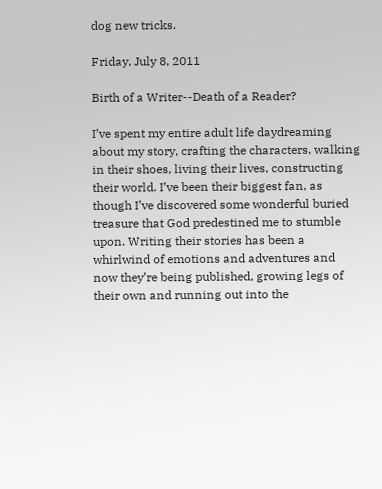dog new tricks.

Friday, July 8, 2011

Birth of a Writer--Death of a Reader?

I’ve spent my entire adult life daydreaming about my story, crafting the characters, walking in their shoes, living their lives, constructing their world. I’ve been their biggest fan, as though I’ve discovered some wonderful buried treasure that God predestined me to stumble upon. Writing their stories has been a whirlwind of emotions and adventures and now they’re being published, growing legs of their own and running out into the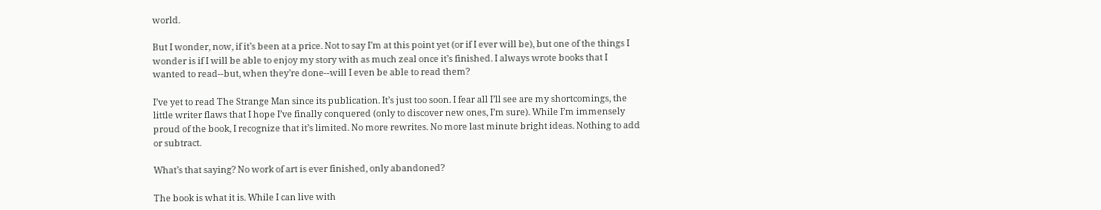world.

But I wonder, now, if it’s been at a price. Not to say I’m at this point yet (or if I ever will be), but one of the things I wonder is if I will be able to enjoy my story with as much zeal once it’s finished. I always wrote books that I wanted to read--but, when they’re done--will I even be able to read them?

I’ve yet to read The Strange Man since its publication. It’s just too soon. I fear all I’ll see are my shortcomings, the little writer flaws that I hope I’ve finally conquered (only to discover new ones, I’m sure). While I’m immensely proud of the book, I recognize that it’s limited. No more rewrites. No more last minute bright ideas. Nothing to add or subtract.

What’s that saying? No work of art is ever finished, only abandoned?

The book is what it is. While I can live with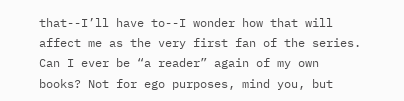that--I’ll have to--I wonder how that will affect me as the very first fan of the series. Can I ever be “a reader” again of my own books? Not for ego purposes, mind you, but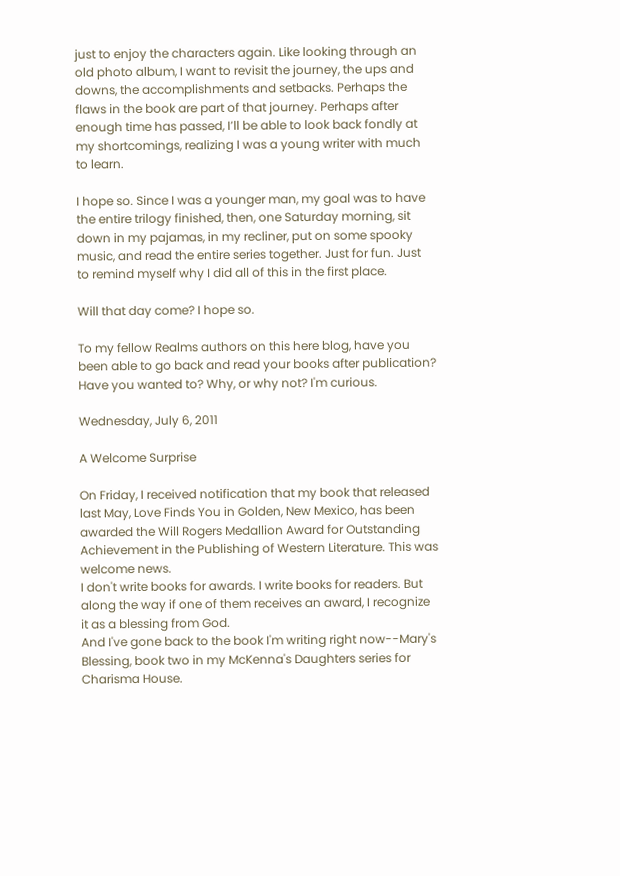just to enjoy the characters again. Like looking through an old photo album, I want to revisit the journey, the ups and downs, the accomplishments and setbacks. Perhaps the flaws in the book are part of that journey. Perhaps after enough time has passed, I’ll be able to look back fondly at my shortcomings, realizing I was a young writer with much to learn.

I hope so. Since I was a younger man, my goal was to have the entire trilogy finished, then, one Saturday morning, sit down in my pajamas, in my recliner, put on some spooky music, and read the entire series together. Just for fun. Just to remind myself why I did all of this in the first place.

Will that day come? I hope so.

To my fellow Realms authors on this here blog, have you been able to go back and read your books after publication? Have you wanted to? Why, or why not? I'm curious.

Wednesday, July 6, 2011

A Welcome Surprise

On Friday, I received notification that my book that released last May, Love Finds You in Golden, New Mexico, has been awarded the Will Rogers Medallion Award for Outstanding Achievement in the Publishing of Western Literature. This was welcome news.
I don't write books for awards. I write books for readers. But along the way if one of them receives an award, I recognize it as a blessing from God.
And I've gone back to the book I'm writing right now--Mary's Blessing, book two in my McKenna's Daughters series for Charisma House.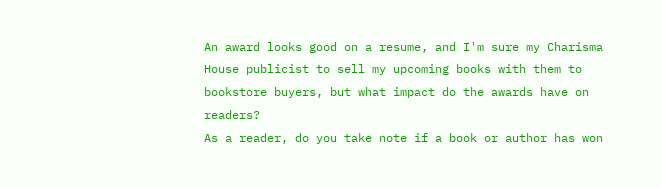An award looks good on a resume, and I'm sure my Charisma House publicist to sell my upcoming books with them to bookstore buyers, but what impact do the awards have on readers?
As a reader, do you take note if a book or author has won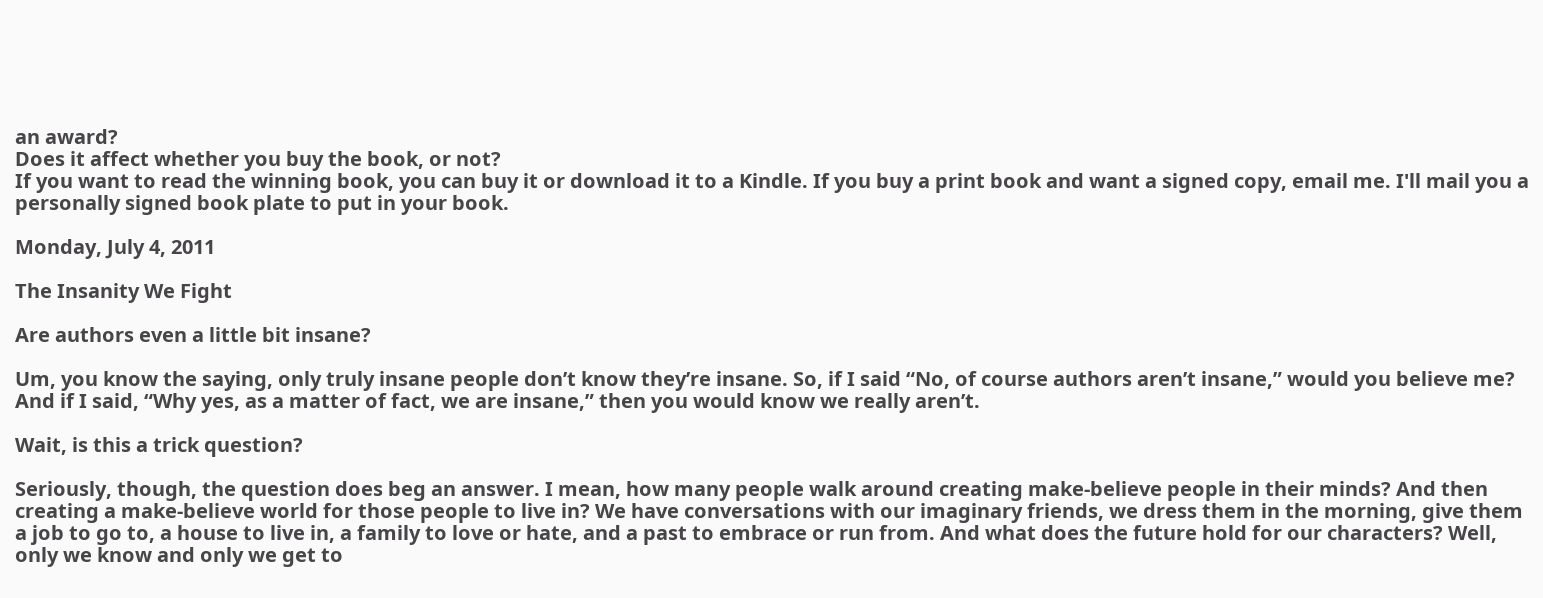an award?
Does it affect whether you buy the book, or not?
If you want to read the winning book, you can buy it or download it to a Kindle. If you buy a print book and want a signed copy, email me. I'll mail you a personally signed book plate to put in your book.

Monday, July 4, 2011

The Insanity We Fight

Are authors even a little bit insane?

Um, you know the saying, only truly insane people don’t know they’re insane. So, if I said “No, of course authors aren’t insane,” would you believe me? And if I said, “Why yes, as a matter of fact, we are insane,” then you would know we really aren’t.

Wait, is this a trick question?

Seriously, though, the question does beg an answer. I mean, how many people walk around creating make-believe people in their minds? And then creating a make-believe world for those people to live in? We have conversations with our imaginary friends, we dress them in the morning, give them a job to go to, a house to live in, a family to love or hate, and a past to embrace or run from. And what does the future hold for our characters? Well, only we know and only we get to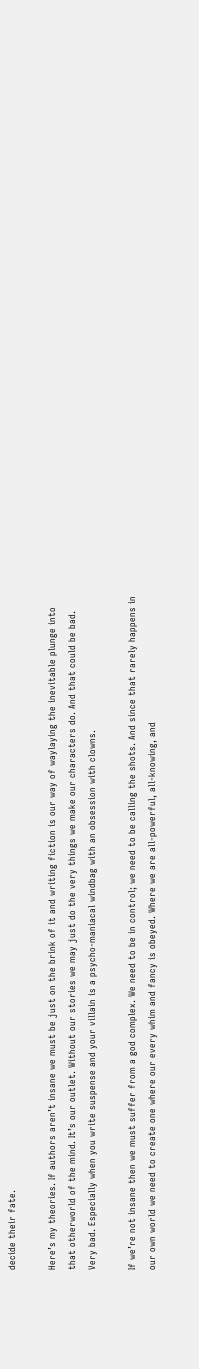decide their fate.

Here’s my theories. If authors aren’t insane we must be just on the brink of it and writing fiction is our way of waylaying the inevitable plunge into that otherworld of the mind. It’s our outlet. Without our stories we may just do the very things we make our characters do. And that could be bad. Very bad. Especially when you write suspense and your villain is a psycho-maniacal windbag with an obsession with clowns.

If we’re not insane then we must suffer from a god complex. We need to be in control; we need to be calling the shots. And since that rarely happens in our own world we need to create one where our every whim and fancy is obeyed. Where we are all-powerful, all-knowing, and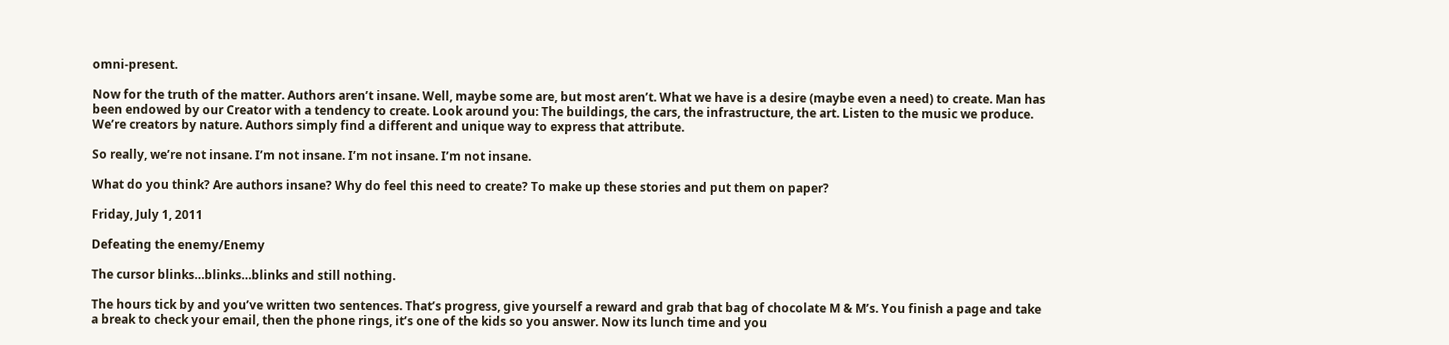omni-present.

Now for the truth of the matter. Authors aren’t insane. Well, maybe some are, but most aren’t. What we have is a desire (maybe even a need) to create. Man has been endowed by our Creator with a tendency to create. Look around you: The buildings, the cars, the infrastructure, the art. Listen to the music we produce. We’re creators by nature. Authors simply find a different and unique way to express that attribute.

So really, we’re not insane. I’m not insane. I’m not insane. I’m not insane.

What do you think? Are authors insane? Why do feel this need to create? To make up these stories and put them on paper?

Friday, July 1, 2011

Defeating the enemy/Enemy

The cursor blinks…blinks…blinks and still nothing.

The hours tick by and you’ve written two sentences. That’s progress, give yourself a reward and grab that bag of chocolate M & M’s. You finish a page and take a break to check your email, then the phone rings, it’s one of the kids so you answer. Now its lunch time and you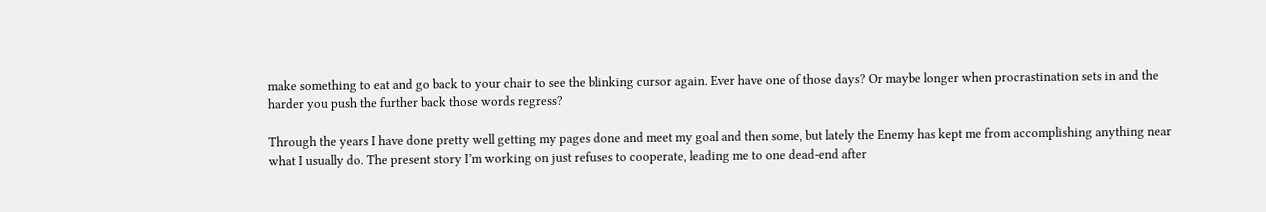make something to eat and go back to your chair to see the blinking cursor again. Ever have one of those days? Or maybe longer when procrastination sets in and the harder you push the further back those words regress?

Through the years I have done pretty well getting my pages done and meet my goal and then some, but lately the Enemy has kept me from accomplishing anything near what I usually do. The present story I’m working on just refuses to cooperate, leading me to one dead-end after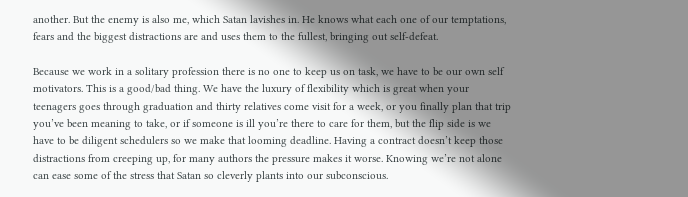another. But the enemy is also me, which Satan lavishes in. He knows what each one of our temptations, fears and the biggest distractions are and uses them to the fullest, bringing out self-defeat.

Because we work in a solitary profession there is no one to keep us on task, we have to be our own self motivators. This is a good/bad thing. We have the luxury of flexibility which is great when your teenagers goes through graduation and thirty relatives come visit for a week, or you finally plan that trip you’ve been meaning to take, or if someone is ill you’re there to care for them, but the flip side is we have to be diligent schedulers so we make that looming deadline. Having a contract doesn’t keep those distractions from creeping up, for many authors the pressure makes it worse. Knowing we’re not alone can ease some of the stress that Satan so cleverly plants into our subconscious.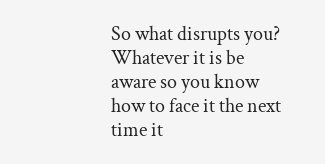So what disrupts you? Whatever it is be aware so you know how to face it the next time it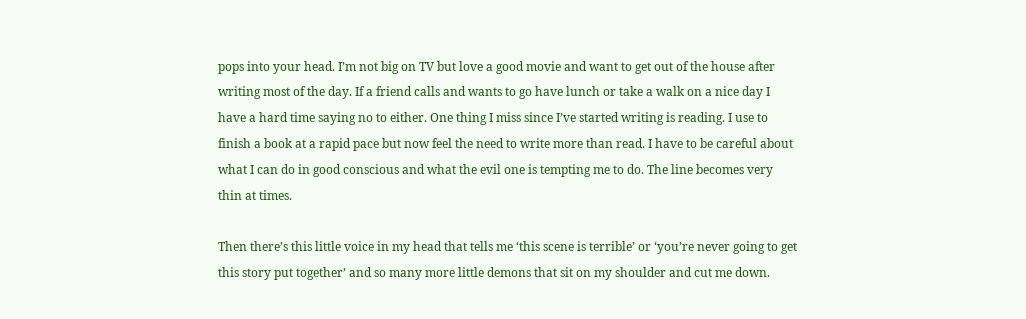pops into your head. I’m not big on TV but love a good movie and want to get out of the house after writing most of the day. If a friend calls and wants to go have lunch or take a walk on a nice day I have a hard time saying no to either. One thing I miss since I’ve started writing is reading. I use to finish a book at a rapid pace but now feel the need to write more than read. I have to be careful about what I can do in good conscious and what the evil one is tempting me to do. The line becomes very thin at times.

Then there’s this little voice in my head that tells me ‘this scene is terrible’ or ‘you’re never going to get this story put together’ and so many more little demons that sit on my shoulder and cut me down.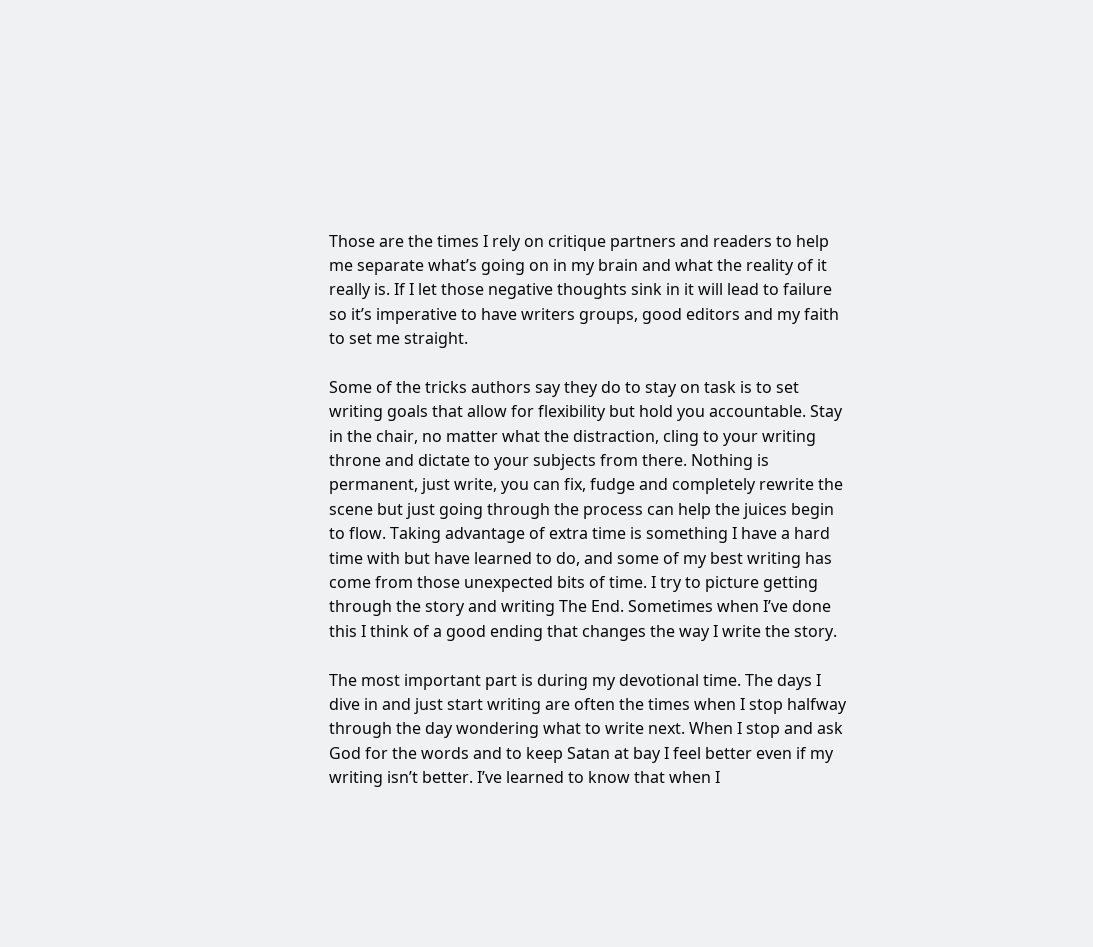Those are the times I rely on critique partners and readers to help me separate what’s going on in my brain and what the reality of it really is. If I let those negative thoughts sink in it will lead to failure so it’s imperative to have writers groups, good editors and my faith to set me straight.

Some of the tricks authors say they do to stay on task is to set writing goals that allow for flexibility but hold you accountable. Stay in the chair, no matter what the distraction, cling to your writing throne and dictate to your subjects from there. Nothing is permanent, just write, you can fix, fudge and completely rewrite the scene but just going through the process can help the juices begin to flow. Taking advantage of extra time is something I have a hard time with but have learned to do, and some of my best writing has come from those unexpected bits of time. I try to picture getting through the story and writing The End. Sometimes when I’ve done this I think of a good ending that changes the way I write the story.

The most important part is during my devotional time. The days I dive in and just start writing are often the times when I stop halfway through the day wondering what to write next. When I stop and ask God for the words and to keep Satan at bay I feel better even if my writing isn’t better. I’ve learned to know that when I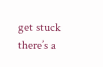get stuck there’s a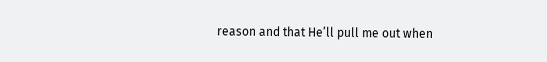reason and that He’ll pull me out when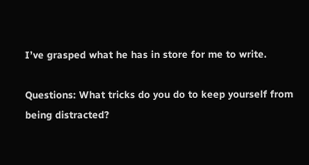I’ve grasped what he has in store for me to write.

Questions: What tricks do you do to keep yourself from being distracted?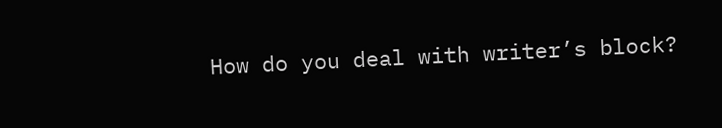How do you deal with writer’s block?